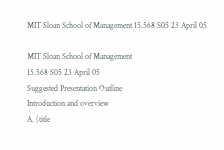MIT Sloan School of Management 15.568 S05 23 April 05

MIT Sloan School of Management
15.568 S05 23 April 05
Suggested Presentation Outline
Introduction and overview
A. (title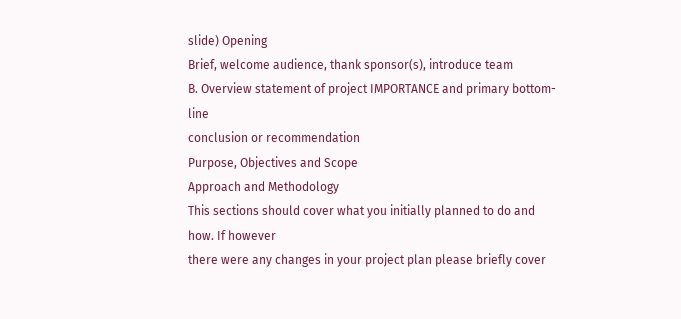slide) Opening
Brief, welcome audience, thank sponsor(s), introduce team
B. Overview statement of project IMPORTANCE and primary bottom-line
conclusion or recommendation
Purpose, Objectives and Scope
Approach and Methodology
This sections should cover what you initially planned to do and how. If however
there were any changes in your project plan please briefly cover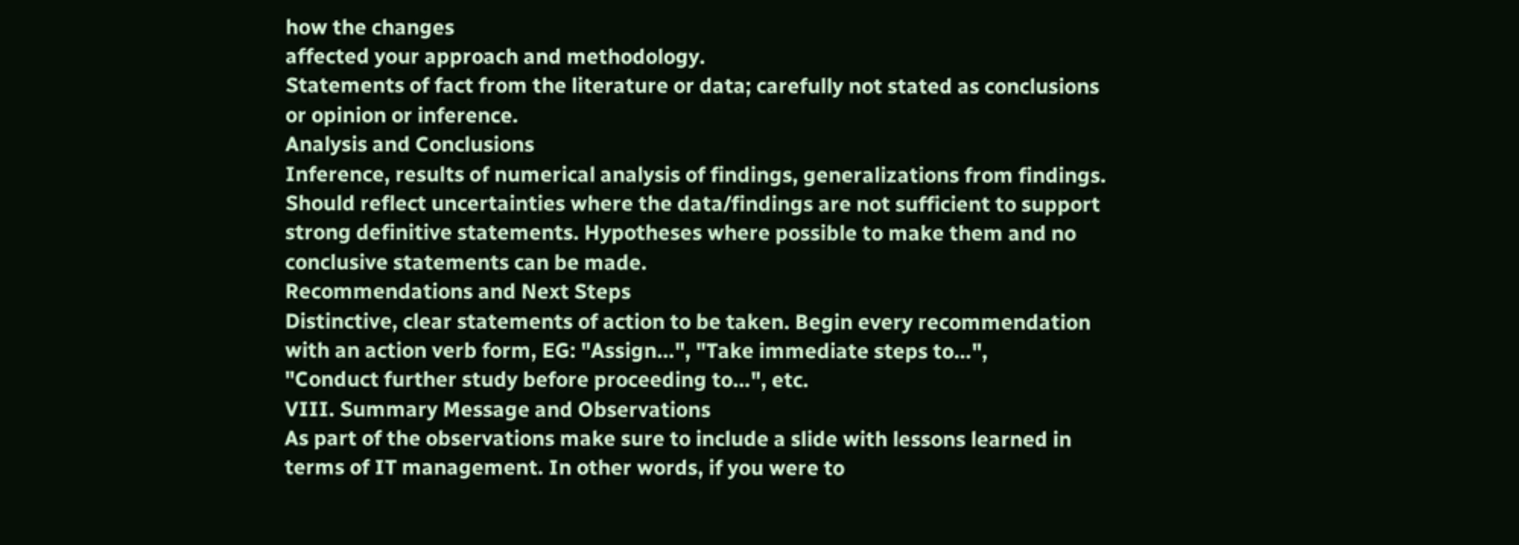how the changes
affected your approach and methodology.
Statements of fact from the literature or data; carefully not stated as conclusions
or opinion or inference.
Analysis and Conclusions
Inference, results of numerical analysis of findings, generalizations from findings.
Should reflect uncertainties where the data/findings are not sufficient to support
strong definitive statements. Hypotheses where possible to make them and no
conclusive statements can be made.
Recommendations and Next Steps
Distinctive, clear statements of action to be taken. Begin every recommendation
with an action verb form, EG: "Assign…", "Take immediate steps to…",
"Conduct further study before proceeding to…", etc.
VIII. Summary Message and Observations
As part of the observations make sure to include a slide with lessons learned in
terms of IT management. In other words, if you were to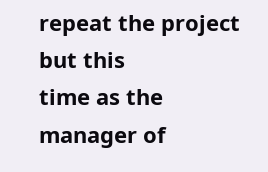repeat the project but this
time as the manager of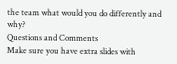the team what would you do differently and why?
Questions and Comments
Make sure you have extra slides with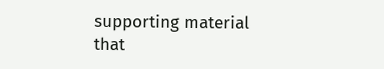supporting material that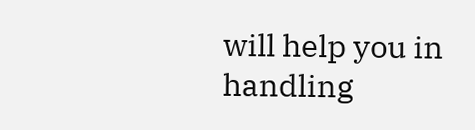will help you in
handling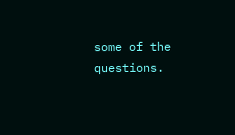some of the questions.